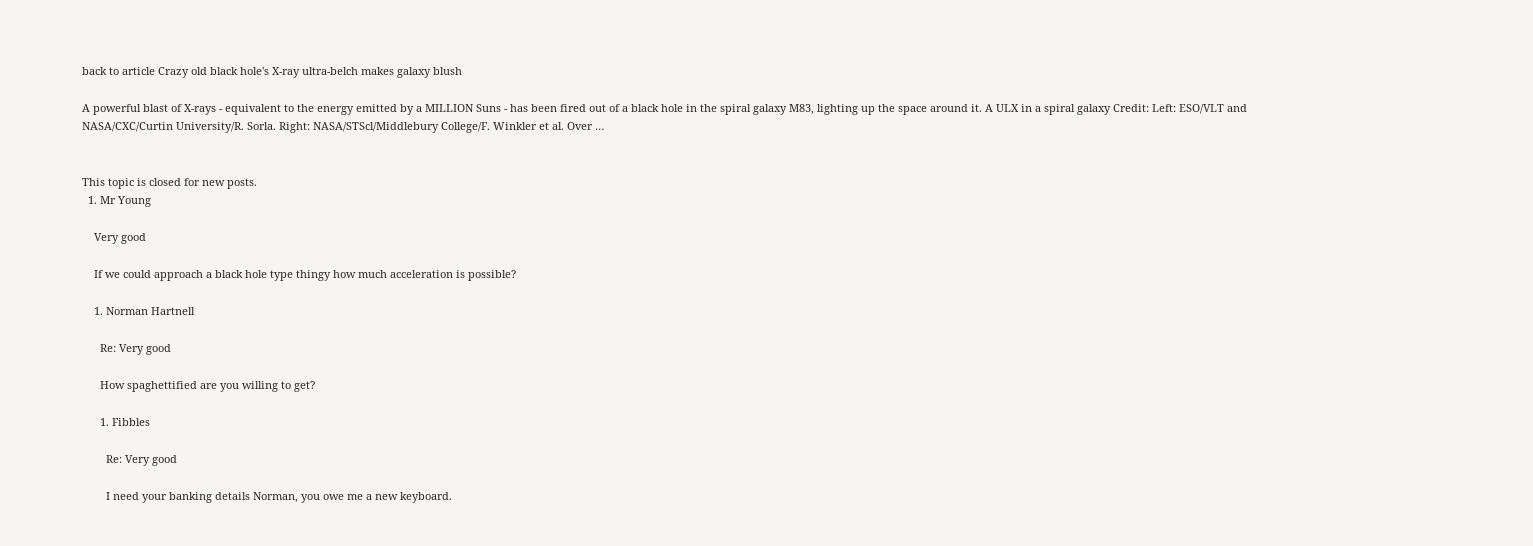back to article Crazy old black hole's X-ray ultra-belch makes galaxy blush

A powerful blast of X-rays - equivalent to the energy emitted by a MILLION Suns - has been fired out of a black hole in the spiral galaxy M83, lighting up the space around it. A ULX in a spiral galaxy Credit: Left: ESO/VLT and NASA/CXC/Curtin University/R. Sorla. Right: NASA/STScl/Middlebury College/F. Winkler et al. Over …


This topic is closed for new posts.
  1. Mr Young

    Very good

    If we could approach a black hole type thingy how much acceleration is possible?

    1. Norman Hartnell

      Re: Very good

      How spaghettified are you willing to get?

      1. Fibbles

        Re: Very good

        I need your banking details Norman, you owe me a new keyboard.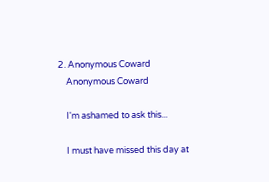2. Anonymous Coward
    Anonymous Coward

    I'm ashamed to ask this...

    I must have missed this day at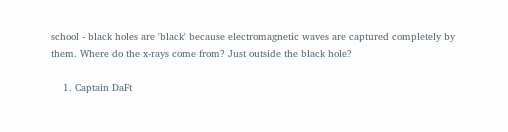school - black holes are 'black' because electromagnetic waves are captured completely by them. Where do the x-rays come from? Just outside the black hole?

    1. Captain DaFt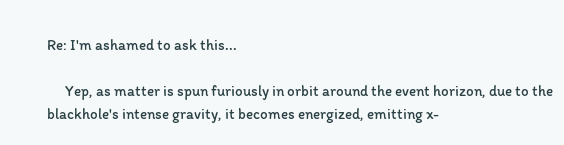Re: I'm ashamed to ask this...

      Yep, as matter is spun furiously in orbit around the event horizon, due to the blackhole's intense gravity, it becomes energized, emitting x-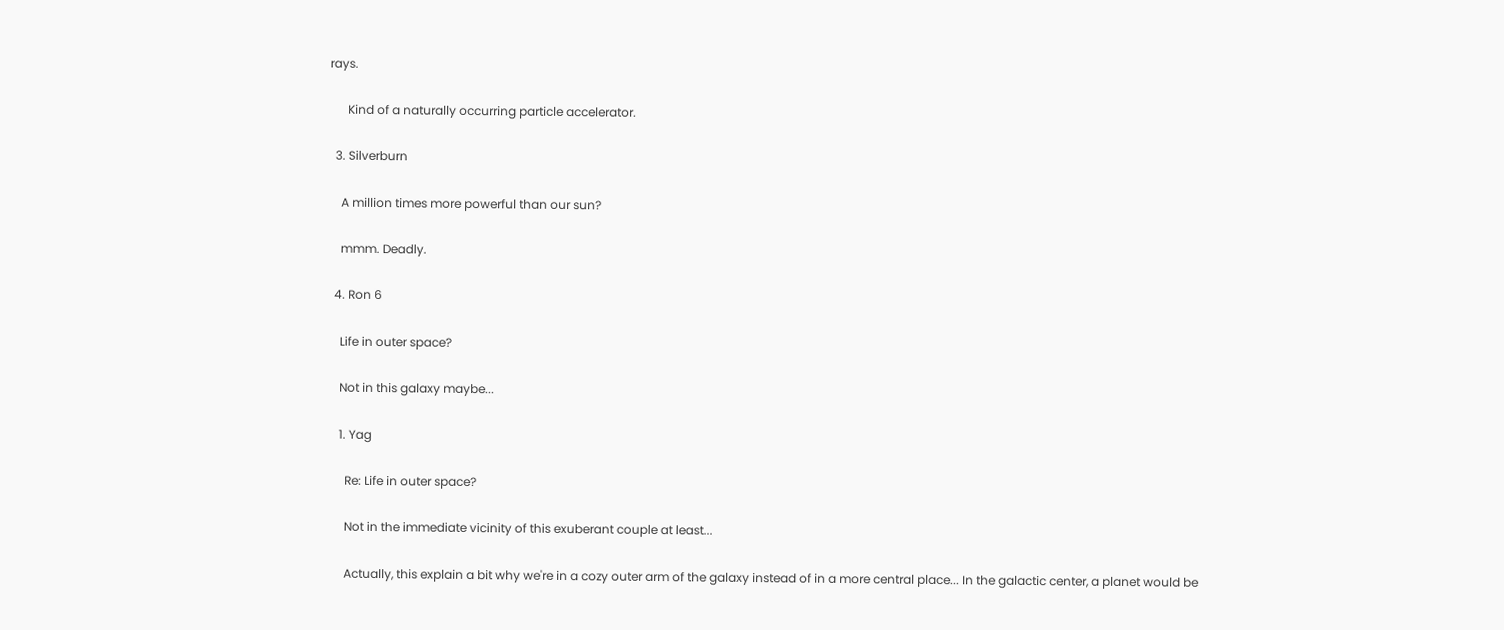rays.

      Kind of a naturally occurring particle accelerator.

  3. Silverburn

    A million times more powerful than our sun?

    mmm. Deadly.

  4. Ron 6

    Life in outer space?

    Not in this galaxy maybe...

    1. Yag

      Re: Life in outer space?

      Not in the immediate vicinity of this exuberant couple at least...

      Actually, this explain a bit why we're in a cozy outer arm of the galaxy instead of in a more central place... In the galactic center, a planet would be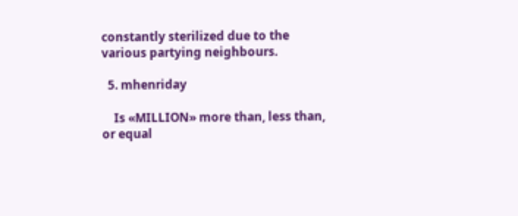constantly sterilized due to the various partying neighbours.

  5. mhenriday

    Is «MILLION» more than, less than, or equal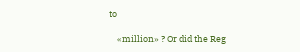to

    «million» ? Or did the Reg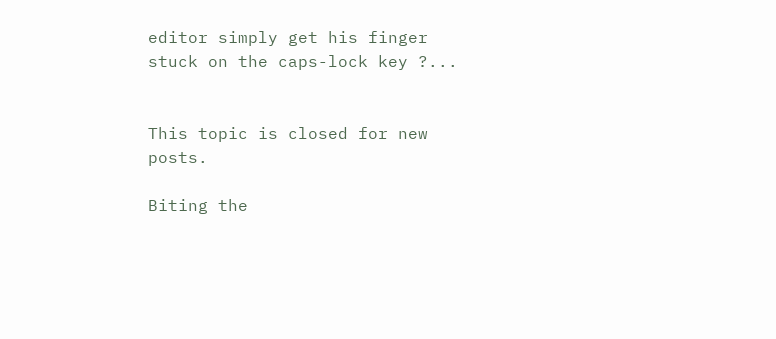editor simply get his finger stuck on the caps-lock key ?...


This topic is closed for new posts.

Biting the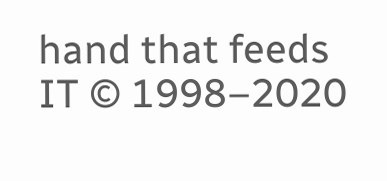hand that feeds IT © 1998–2020